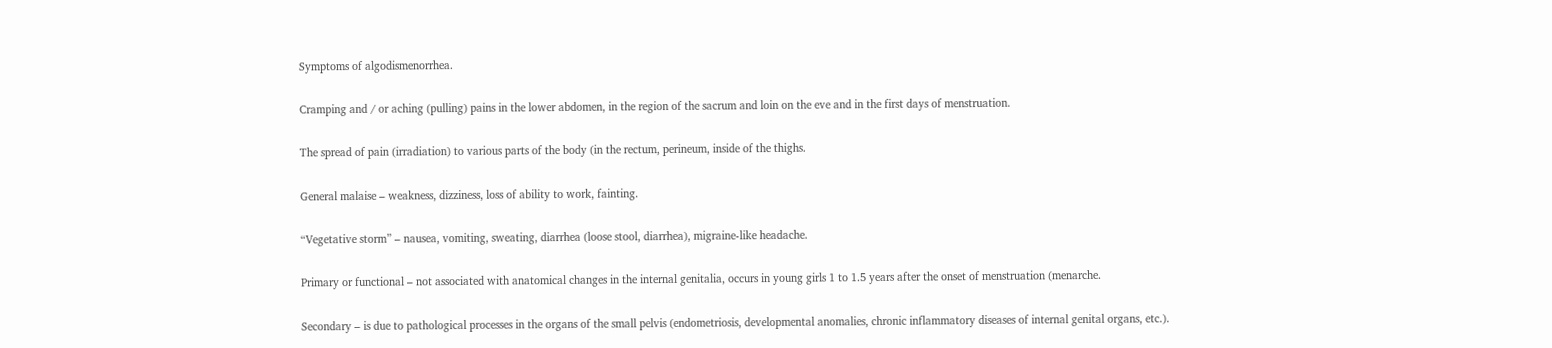Symptoms of algodismenorrhea.

Cramping and / or aching (pulling) pains in the lower abdomen, in the region of the sacrum and loin on the eve and in the first days of menstruation.

The spread of pain (irradiation) to various parts of the body (in the rectum, perineum, inside of the thighs.

General malaise – weakness, dizziness, loss of ability to work, fainting.

“Vegetative storm” – nausea, vomiting, sweating, diarrhea (loose stool, diarrhea), migraine-like headache.

Primary or functional – not associated with anatomical changes in the internal genitalia, occurs in young girls 1 to 1.5 years after the onset of menstruation (menarche.

Secondary – is due to pathological processes in the organs of the small pelvis (endometriosis, developmental anomalies, chronic inflammatory diseases of internal genital organs, etc.).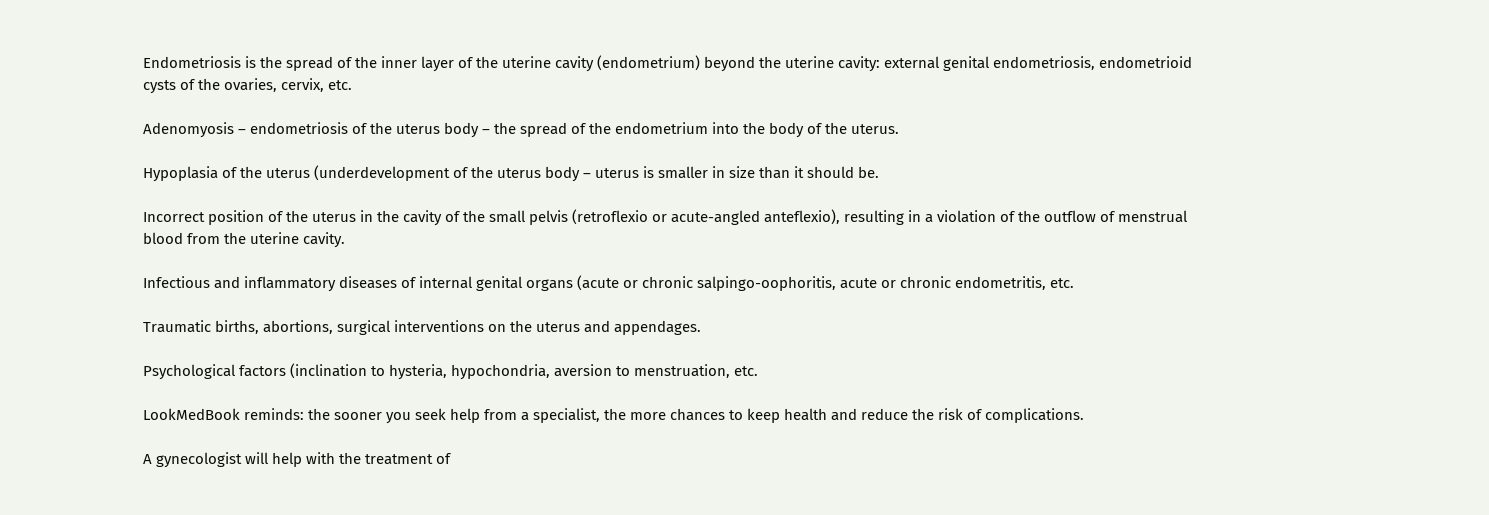Endometriosis is the spread of the inner layer of the uterine cavity (endometrium) beyond the uterine cavity: external genital endometriosis, endometrioid cysts of the ovaries, cervix, etc.

Adenomyosis – endometriosis of the uterus body – the spread of the endometrium into the body of the uterus.

Hypoplasia of the uterus (underdevelopment of the uterus body – uterus is smaller in size than it should be.

Incorrect position of the uterus in the cavity of the small pelvis (retroflexio or acute-angled anteflexio), resulting in a violation of the outflow of menstrual blood from the uterine cavity.

Infectious and inflammatory diseases of internal genital organs (acute or chronic salpingo-oophoritis, acute or chronic endometritis, etc.

Traumatic births, abortions, surgical interventions on the uterus and appendages.

Psychological factors (inclination to hysteria, hypochondria, aversion to menstruation, etc.

LookMedBook reminds: the sooner you seek help from a specialist, the more chances to keep health and reduce the risk of complications.

A gynecologist will help with the treatment of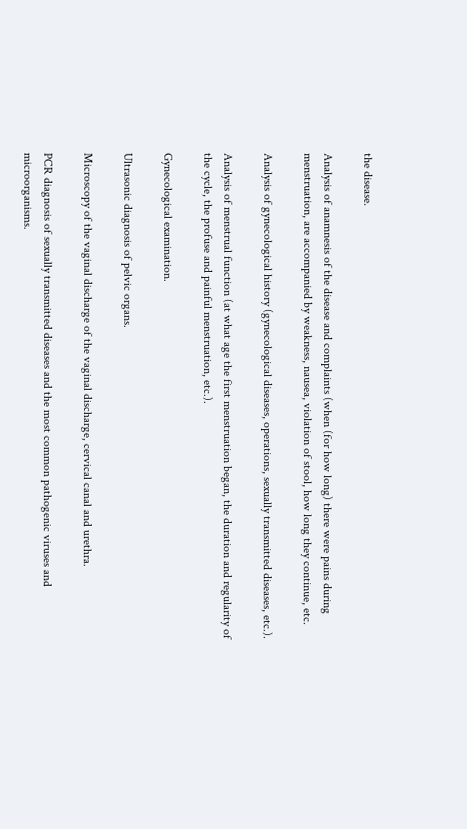the disease.

Analysis of anamnesis of the disease and complaints (when (for how long) there were pains during menstruation, are accompanied by weakness, nausea, violation of stool, how long they continue, etc.

Analysis of gynecological history (gynecological diseases, operations, sexually transmitted diseases, etc.).

Analysis of menstrual function (at what age the first menstruation began, the duration and regularity of the cycle, the profuse and painful menstruation, etc.).

Gynecological examination.

Ultrasonic diagnosis of pelvic organs.

Microscopy of the vaginal discharge of the vaginal discharge, cervical canal and urethra.

PCR diagnosis of sexually transmitted diseases and the most common pathogenic viruses and microorganisms.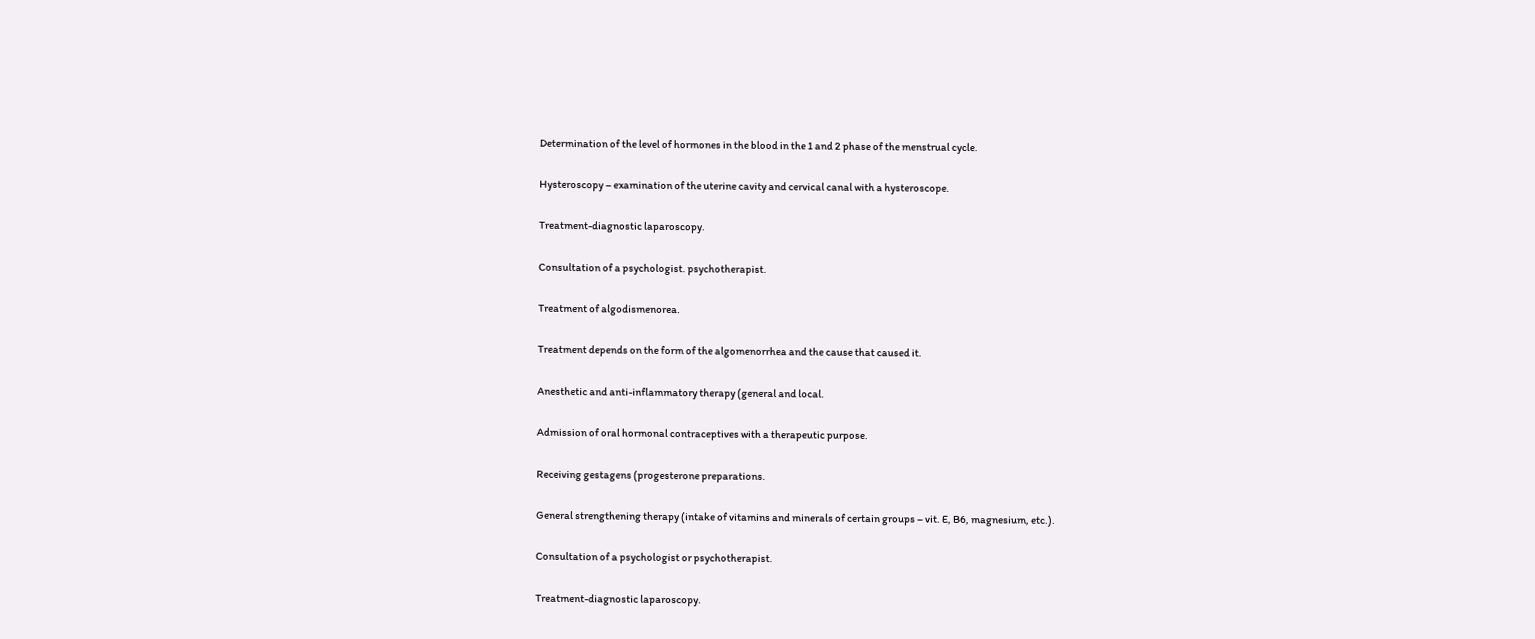Determination of the level of hormones in the blood in the 1 and 2 phase of the menstrual cycle.

Hysteroscopy – examination of the uterine cavity and cervical canal with a hysteroscope.

Treatment-diagnostic laparoscopy.

Consultation of a psychologist. psychotherapist.

Treatment of algodismenorea.

Treatment depends on the form of the algomenorrhea and the cause that caused it.

Anesthetic and anti-inflammatory therapy (general and local.

Admission of oral hormonal contraceptives with a therapeutic purpose.

Receiving gestagens (progesterone preparations.

General strengthening therapy (intake of vitamins and minerals of certain groups – vit. E, B6, magnesium, etc.).

Consultation of a psychologist or psychotherapist.

Treatment-diagnostic laparoscopy.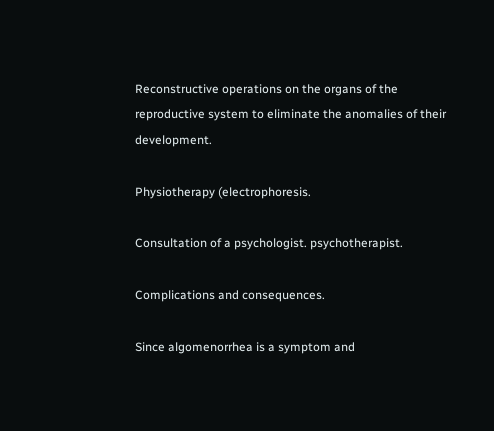Reconstructive operations on the organs of the reproductive system to eliminate the anomalies of their development.

Physiotherapy (electrophoresis.

Consultation of a psychologist. psychotherapist.

Complications and consequences.

Since algomenorrhea is a symptom and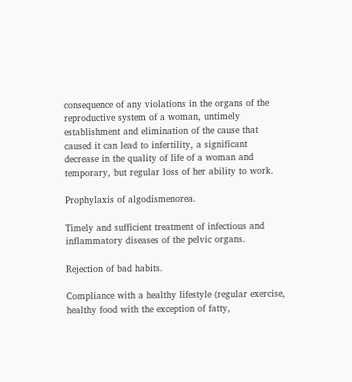consequence of any violations in the organs of the reproductive system of a woman, untimely establishment and elimination of the cause that caused it can lead to infertility, a significant decrease in the quality of life of a woman and temporary, but regular loss of her ability to work.

Prophylaxis of algodismenorea.

Timely and sufficient treatment of infectious and inflammatory diseases of the pelvic organs.

Rejection of bad habits.

Compliance with a healthy lifestyle (regular exercise, healthy food with the exception of fatty,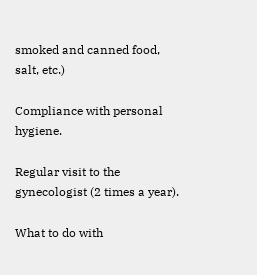smoked and canned food, salt, etc.)

Compliance with personal hygiene.

Regular visit to the gynecologist (2 times a year).

What to do with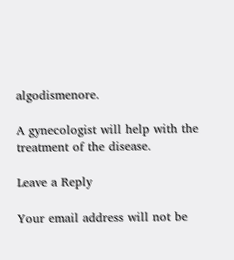algodismenore.

A gynecologist will help with the treatment of the disease.

Leave a Reply

Your email address will not be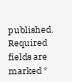published. Required fields are marked *